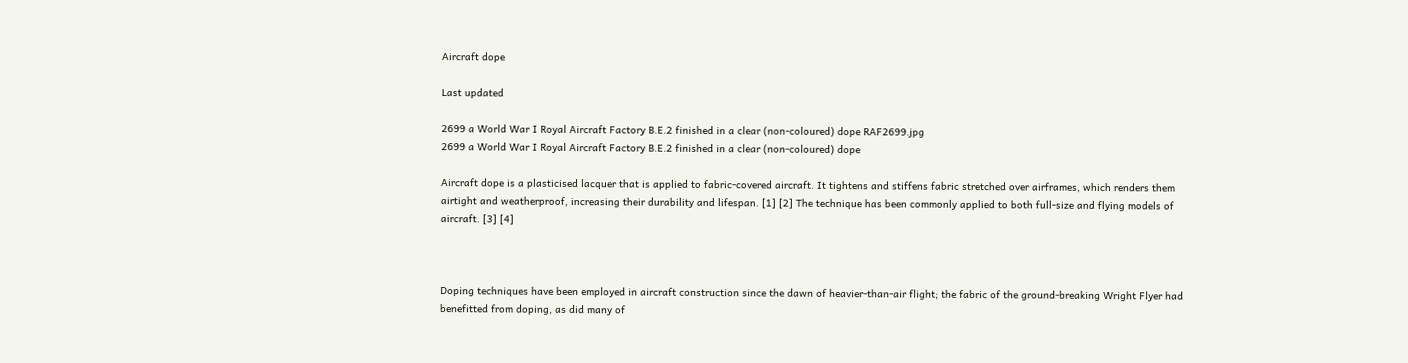Aircraft dope

Last updated

2699 a World War I Royal Aircraft Factory B.E.2 finished in a clear (non-coloured) dope RAF2699.jpg
2699 a World War I Royal Aircraft Factory B.E.2 finished in a clear (non-coloured) dope

Aircraft dope is a plasticised lacquer that is applied to fabric-covered aircraft. It tightens and stiffens fabric stretched over airframes, which renders them airtight and weatherproof, increasing their durability and lifespan. [1] [2] The technique has been commonly applied to both full-size and flying models of aircraft. [3] [4]



Doping techniques have been employed in aircraft construction since the dawn of heavier-than-air flight; the fabric of the ground-breaking Wright Flyer had benefitted from doping, as did many of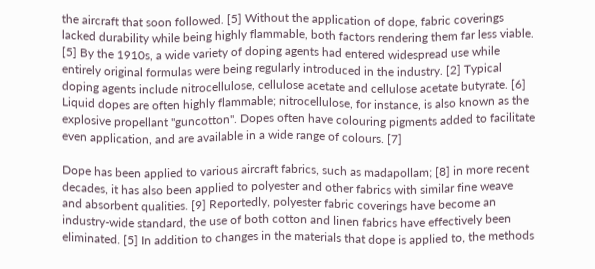the aircraft that soon followed. [5] Without the application of dope, fabric coverings lacked durability while being highly flammable, both factors rendering them far less viable. [5] By the 1910s, a wide variety of doping agents had entered widespread use while entirely original formulas were being regularly introduced in the industry. [2] Typical doping agents include nitrocellulose, cellulose acetate and cellulose acetate butyrate. [6] Liquid dopes are often highly flammable; nitrocellulose, for instance, is also known as the explosive propellant "guncotton". Dopes often have colouring pigments added to facilitate even application, and are available in a wide range of colours. [7]

Dope has been applied to various aircraft fabrics, such as madapollam; [8] in more recent decades, it has also been applied to polyester and other fabrics with similar fine weave and absorbent qualities. [9] Reportedly, polyester fabric coverings have become an industry-wide standard, the use of both cotton and linen fabrics have effectively been eliminated. [5] In addition to changes in the materials that dope is applied to, the methods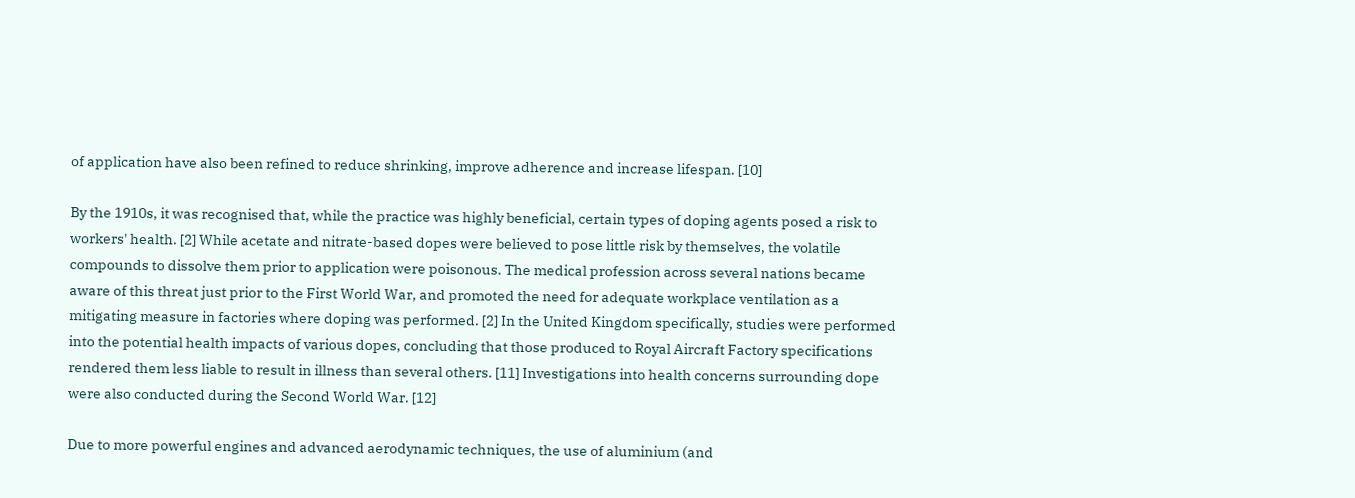of application have also been refined to reduce shrinking, improve adherence and increase lifespan. [10]

By the 1910s, it was recognised that, while the practice was highly beneficial, certain types of doping agents posed a risk to workers' health. [2] While acetate and nitrate-based dopes were believed to pose little risk by themselves, the volatile compounds to dissolve them prior to application were poisonous. The medical profession across several nations became aware of this threat just prior to the First World War, and promoted the need for adequate workplace ventilation as a mitigating measure in factories where doping was performed. [2] In the United Kingdom specifically, studies were performed into the potential health impacts of various dopes, concluding that those produced to Royal Aircraft Factory specifications rendered them less liable to result in illness than several others. [11] Investigations into health concerns surrounding dope were also conducted during the Second World War. [12]

Due to more powerful engines and advanced aerodynamic techniques, the use of aluminium (and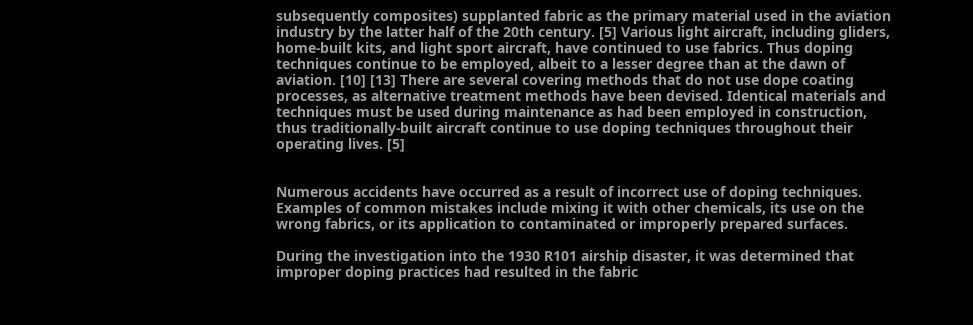subsequently composites) supplanted fabric as the primary material used in the aviation industry by the latter half of the 20th century. [5] Various light aircraft, including gliders, home-built kits, and light sport aircraft, have continued to use fabrics. Thus doping techniques continue to be employed, albeit to a lesser degree than at the dawn of aviation. [10] [13] There are several covering methods that do not use dope coating processes, as alternative treatment methods have been devised. Identical materials and techniques must be used during maintenance as had been employed in construction, thus traditionally-built aircraft continue to use doping techniques throughout their operating lives. [5]


Numerous accidents have occurred as a result of incorrect use of doping techniques. Examples of common mistakes include mixing it with other chemicals, its use on the wrong fabrics, or its application to contaminated or improperly prepared surfaces.

During the investigation into the 1930 R101 airship disaster, it was determined that improper doping practices had resulted in the fabric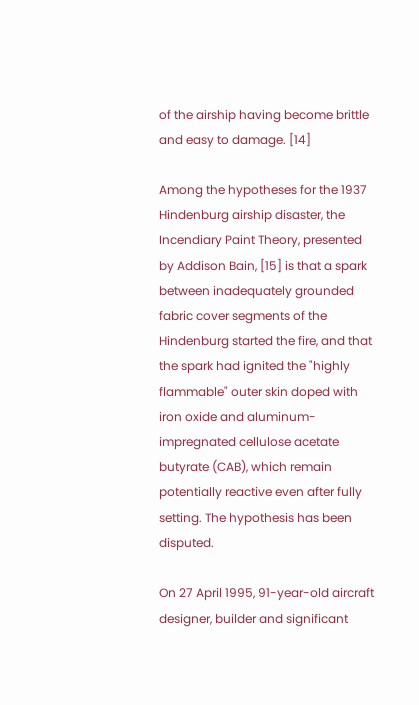of the airship having become brittle and easy to damage. [14]

Among the hypotheses for the 1937 Hindenburg airship disaster, the Incendiary Paint Theory, presented by Addison Bain, [15] is that a spark between inadequately grounded fabric cover segments of the Hindenburg started the fire, and that the spark had ignited the "highly flammable" outer skin doped with iron oxide and aluminum-impregnated cellulose acetate butyrate (CAB), which remain potentially reactive even after fully setting. The hypothesis has been disputed.

On 27 April 1995, 91-year-old aircraft designer, builder and significant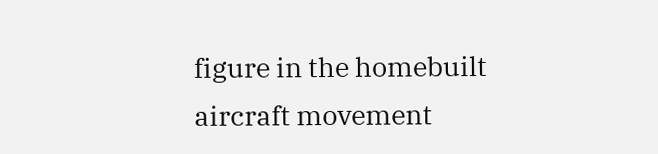figure in the homebuilt aircraft movement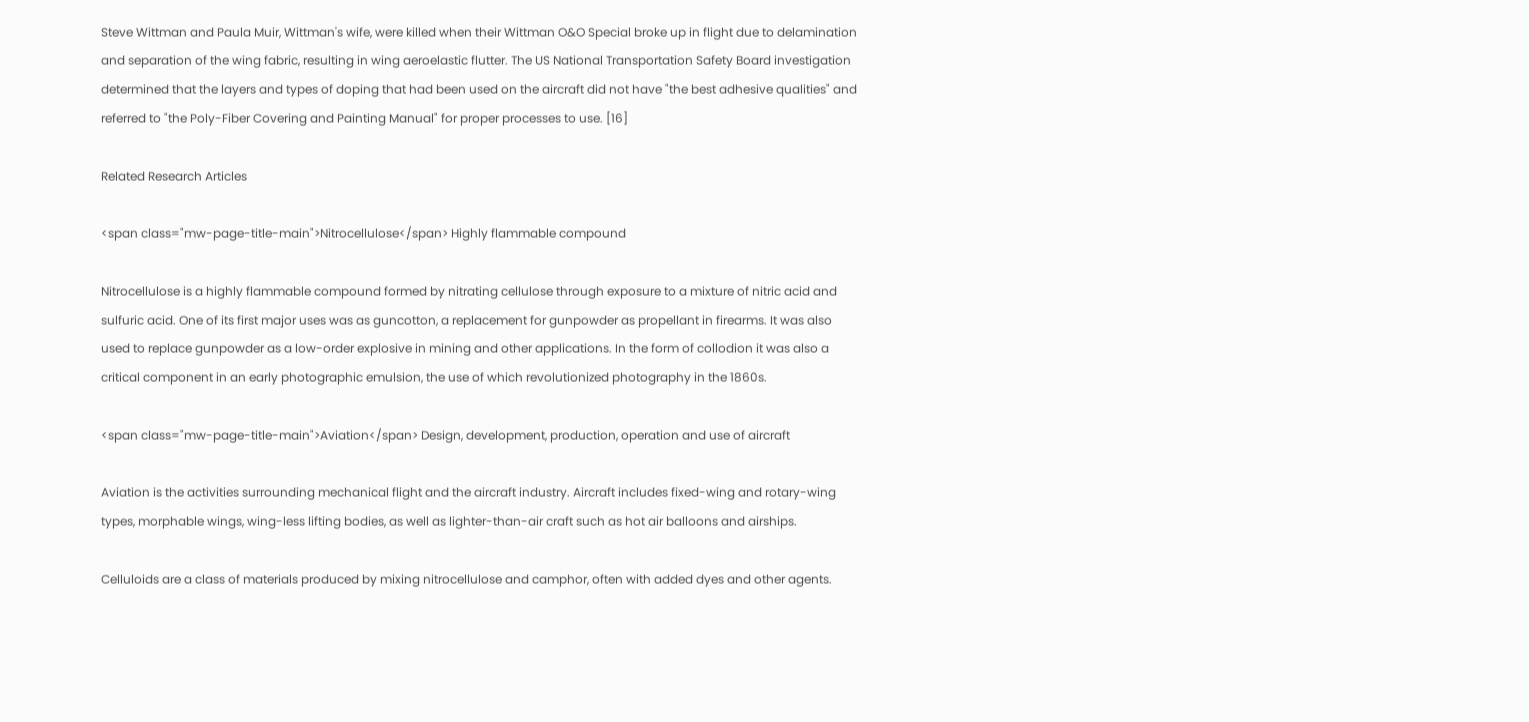Steve Wittman and Paula Muir, Wittman's wife, were killed when their Wittman O&O Special broke up in flight due to delamination and separation of the wing fabric, resulting in wing aeroelastic flutter. The US National Transportation Safety Board investigation determined that the layers and types of doping that had been used on the aircraft did not have "the best adhesive qualities" and referred to "the Poly-Fiber Covering and Painting Manual" for proper processes to use. [16]

Related Research Articles

<span class="mw-page-title-main">Nitrocellulose</span> Highly flammable compound

Nitrocellulose is a highly flammable compound formed by nitrating cellulose through exposure to a mixture of nitric acid and sulfuric acid. One of its first major uses was as guncotton, a replacement for gunpowder as propellant in firearms. It was also used to replace gunpowder as a low-order explosive in mining and other applications. In the form of collodion it was also a critical component in an early photographic emulsion, the use of which revolutionized photography in the 1860s.

<span class="mw-page-title-main">Aviation</span> Design, development, production, operation and use of aircraft

Aviation is the activities surrounding mechanical flight and the aircraft industry. Aircraft includes fixed-wing and rotary-wing types, morphable wings, wing-less lifting bodies, as well as lighter-than-air craft such as hot air balloons and airships.

Celluloids are a class of materials produced by mixing nitrocellulose and camphor, often with added dyes and other agents.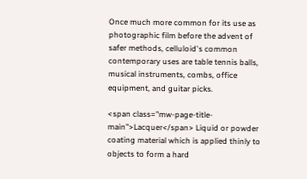Once much more common for its use as photographic film before the advent of safer methods, celluloid's common contemporary uses are table tennis balls, musical instruments, combs, office equipment, and guitar picks.

<span class="mw-page-title-main">Lacquer</span> Liquid or powder coating material which is applied thinly to objects to form a hard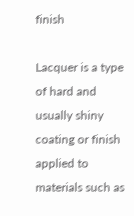finish

Lacquer is a type of hard and usually shiny coating or finish applied to materials such as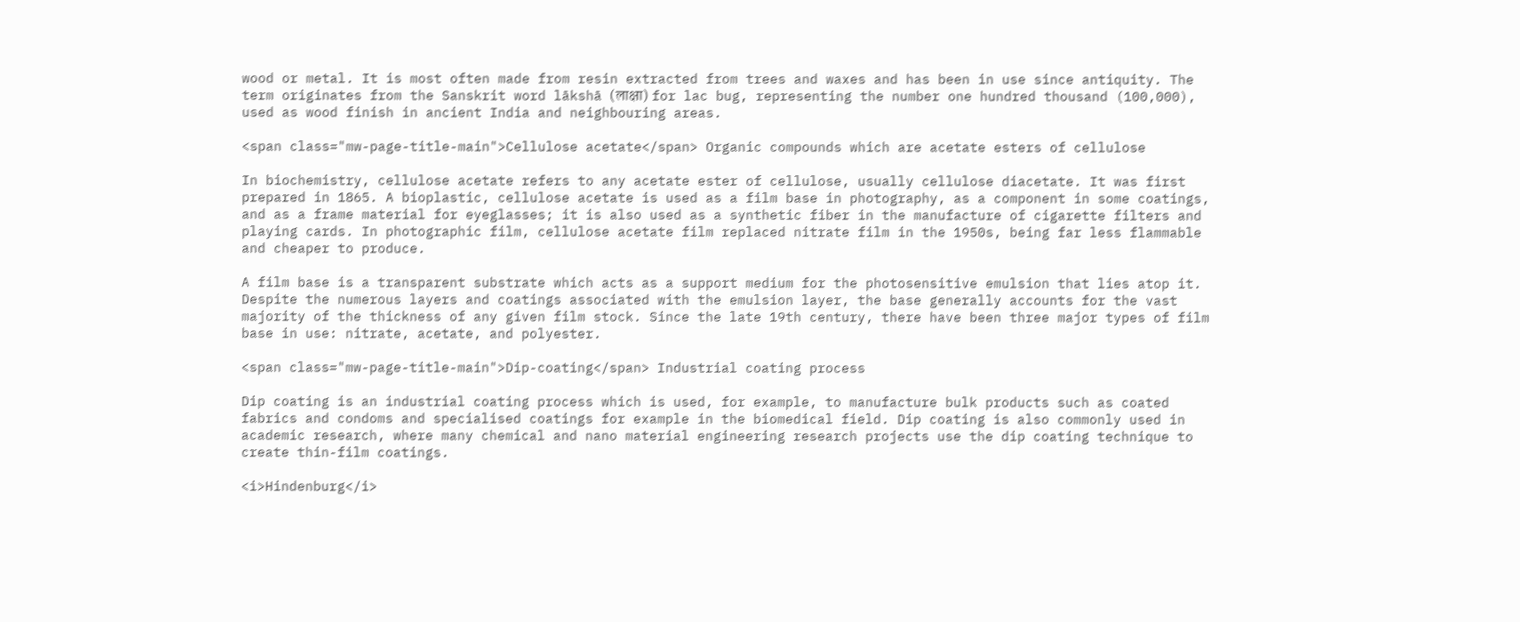wood or metal. It is most often made from resin extracted from trees and waxes and has been in use since antiquity. The term originates from the Sanskrit word lākshā (लाक्षा) for lac bug, representing the number one hundred thousand (100,000), used as wood finish in ancient India and neighbouring areas.

<span class="mw-page-title-main">Cellulose acetate</span> Organic compounds which are acetate esters of cellulose

In biochemistry, cellulose acetate refers to any acetate ester of cellulose, usually cellulose diacetate. It was first prepared in 1865. A bioplastic, cellulose acetate is used as a film base in photography, as a component in some coatings, and as a frame material for eyeglasses; it is also used as a synthetic fiber in the manufacture of cigarette filters and playing cards. In photographic film, cellulose acetate film replaced nitrate film in the 1950s, being far less flammable and cheaper to produce.

A film base is a transparent substrate which acts as a support medium for the photosensitive emulsion that lies atop it. Despite the numerous layers and coatings associated with the emulsion layer, the base generally accounts for the vast majority of the thickness of any given film stock. Since the late 19th century, there have been three major types of film base in use: nitrate, acetate, and polyester.

<span class="mw-page-title-main">Dip-coating</span> Industrial coating process

Dip coating is an industrial coating process which is used, for example, to manufacture bulk products such as coated fabrics and condoms and specialised coatings for example in the biomedical field. Dip coating is also commonly used in academic research, where many chemical and nano material engineering research projects use the dip coating technique to create thin-film coatings.

<i>Hindenburg</i>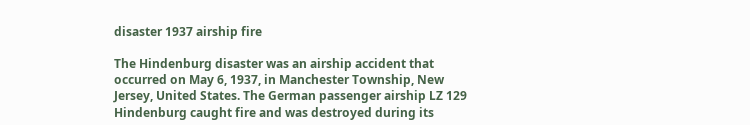disaster 1937 airship fire

The Hindenburg disaster was an airship accident that occurred on May 6, 1937, in Manchester Township, New Jersey, United States. The German passenger airship LZ 129 Hindenburg caught fire and was destroyed during its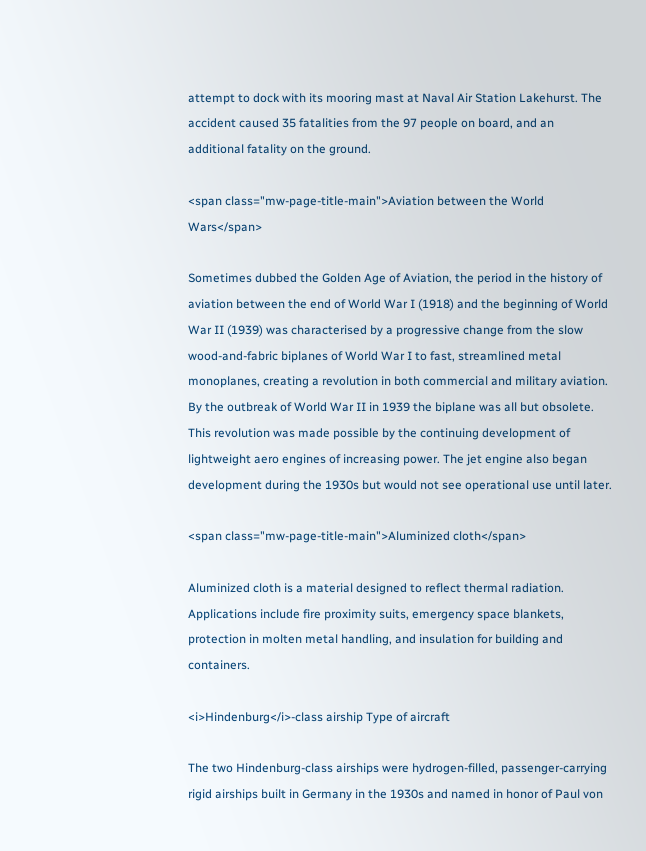attempt to dock with its mooring mast at Naval Air Station Lakehurst. The accident caused 35 fatalities from the 97 people on board, and an additional fatality on the ground.

<span class="mw-page-title-main">Aviation between the World Wars</span>

Sometimes dubbed the Golden Age of Aviation, the period in the history of aviation between the end of World War I (1918) and the beginning of World War II (1939) was characterised by a progressive change from the slow wood-and-fabric biplanes of World War I to fast, streamlined metal monoplanes, creating a revolution in both commercial and military aviation. By the outbreak of World War II in 1939 the biplane was all but obsolete. This revolution was made possible by the continuing development of lightweight aero engines of increasing power. The jet engine also began development during the 1930s but would not see operational use until later.

<span class="mw-page-title-main">Aluminized cloth</span>

Aluminized cloth is a material designed to reflect thermal radiation. Applications include fire proximity suits, emergency space blankets, protection in molten metal handling, and insulation for building and containers.

<i>Hindenburg</i>-class airship Type of aircraft

The two Hindenburg-class airships were hydrogen-filled, passenger-carrying rigid airships built in Germany in the 1930s and named in honor of Paul von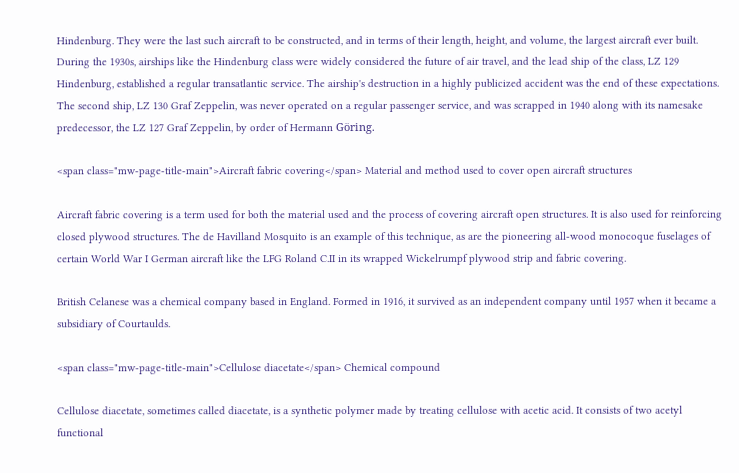Hindenburg. They were the last such aircraft to be constructed, and in terms of their length, height, and volume, the largest aircraft ever built. During the 1930s, airships like the Hindenburg class were widely considered the future of air travel, and the lead ship of the class, LZ 129 Hindenburg, established a regular transatlantic service. The airship's destruction in a highly publicized accident was the end of these expectations. The second ship, LZ 130 Graf Zeppelin, was never operated on a regular passenger service, and was scrapped in 1940 along with its namesake predecessor, the LZ 127 Graf Zeppelin, by order of Hermann Göring.

<span class="mw-page-title-main">Aircraft fabric covering</span> Material and method used to cover open aircraft structures

Aircraft fabric covering is a term used for both the material used and the process of covering aircraft open structures. It is also used for reinforcing closed plywood structures. The de Havilland Mosquito is an example of this technique, as are the pioneering all-wood monocoque fuselages of certain World War I German aircraft like the LFG Roland C.II in its wrapped Wickelrumpf plywood strip and fabric covering.

British Celanese was a chemical company based in England. Formed in 1916, it survived as an independent company until 1957 when it became a subsidiary of Courtaulds.

<span class="mw-page-title-main">Cellulose diacetate</span> Chemical compound

Cellulose diacetate, sometimes called diacetate, is a synthetic polymer made by treating cellulose with acetic acid. It consists of two acetyl functional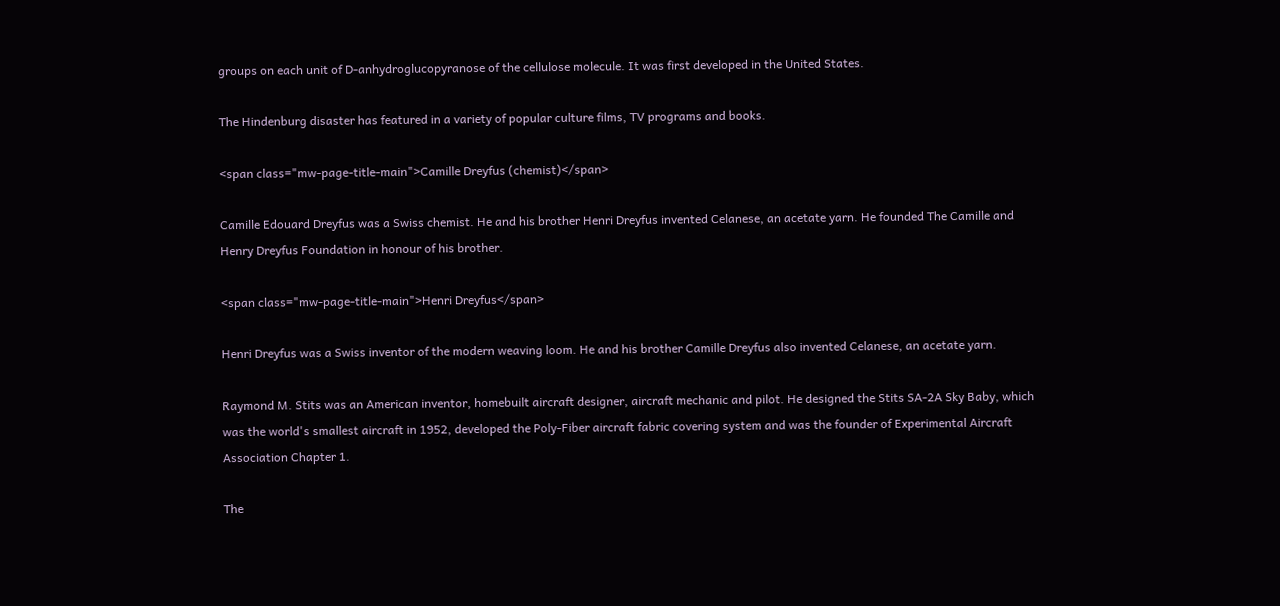groups on each unit of D-anhydroglucopyranose of the cellulose molecule. It was first developed in the United States.

The Hindenburg disaster has featured in a variety of popular culture films, TV programs and books.

<span class="mw-page-title-main">Camille Dreyfus (chemist)</span>

Camille Edouard Dreyfus was a Swiss chemist. He and his brother Henri Dreyfus invented Celanese, an acetate yarn. He founded The Camille and Henry Dreyfus Foundation in honour of his brother.

<span class="mw-page-title-main">Henri Dreyfus</span>

Henri Dreyfus was a Swiss inventor of the modern weaving loom. He and his brother Camille Dreyfus also invented Celanese, an acetate yarn.

Raymond M. Stits was an American inventor, homebuilt aircraft designer, aircraft mechanic and pilot. He designed the Stits SA-2A Sky Baby, which was the world's smallest aircraft in 1952, developed the Poly-Fiber aircraft fabric covering system and was the founder of Experimental Aircraft Association Chapter 1.

The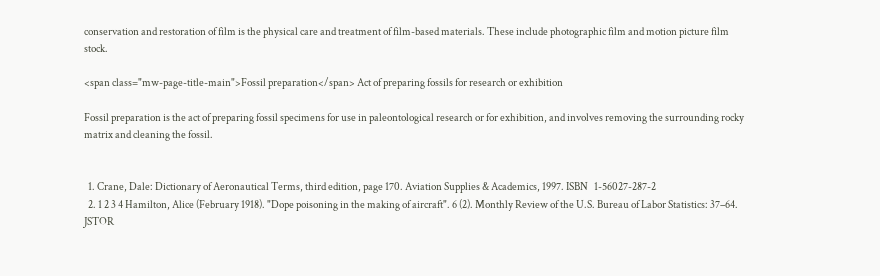conservation and restoration of film is the physical care and treatment of film-based materials. These include photographic film and motion picture film stock.

<span class="mw-page-title-main">Fossil preparation</span> Act of preparing fossils for research or exhibition

Fossil preparation is the act of preparing fossil specimens for use in paleontological research or for exhibition, and involves removing the surrounding rocky matrix and cleaning the fossil.


  1. Crane, Dale: Dictionary of Aeronautical Terms, third edition, page 170. Aviation Supplies & Academics, 1997. ISBN   1-56027-287-2
  2. 1 2 3 4 Hamilton, Alice (February 1918). "Dope poisoning in the making of aircraft". 6 (2). Monthly Review of the U.S. Bureau of Labor Statistics: 37–64. JSTOR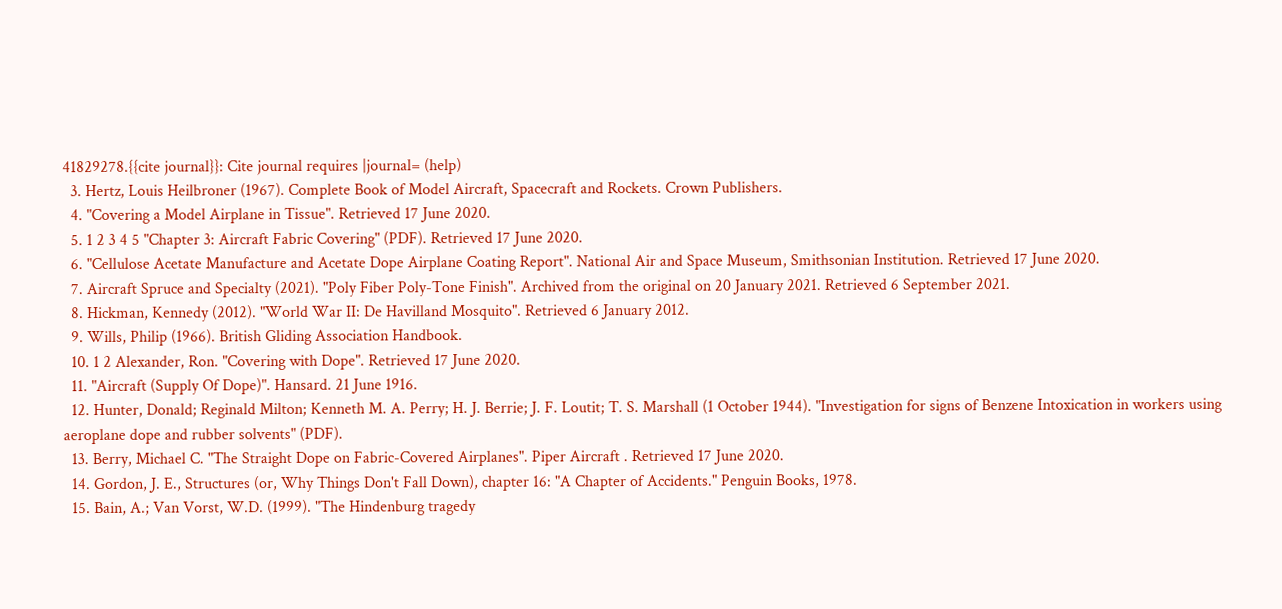41829278.{{cite journal}}: Cite journal requires |journal= (help)
  3. Hertz, Louis Heilbroner (1967). Complete Book of Model Aircraft, Spacecraft and Rockets. Crown Publishers.
  4. "Covering a Model Airplane in Tissue". Retrieved 17 June 2020.
  5. 1 2 3 4 5 "Chapter 3: Aircraft Fabric Covering" (PDF). Retrieved 17 June 2020.
  6. "Cellulose Acetate Manufacture and Acetate Dope Airplane Coating Report". National Air and Space Museum, Smithsonian Institution. Retrieved 17 June 2020.
  7. Aircraft Spruce and Specialty (2021). "Poly Fiber Poly-Tone Finish". Archived from the original on 20 January 2021. Retrieved 6 September 2021.
  8. Hickman, Kennedy (2012). "World War II: De Havilland Mosquito". Retrieved 6 January 2012.
  9. Wills, Philip (1966). British Gliding Association Handbook.
  10. 1 2 Alexander, Ron. "Covering with Dope". Retrieved 17 June 2020.
  11. "Aircraft (Supply Of Dope)". Hansard. 21 June 1916.
  12. Hunter, Donald; Reginald Milton; Kenneth M. A. Perry; H. J. Berrie; J. F. Loutit; T. S. Marshall (1 October 1944). "Investigation for signs of Benzene Intoxication in workers using aeroplane dope and rubber solvents" (PDF).
  13. Berry, Michael C. "The Straight Dope on Fabric-Covered Airplanes". Piper Aircraft . Retrieved 17 June 2020.
  14. Gordon, J. E., Structures (or, Why Things Don't Fall Down), chapter 16: "A Chapter of Accidents." Penguin Books, 1978.
  15. Bain, A.; Van Vorst, W.D. (1999). "The Hindenburg tragedy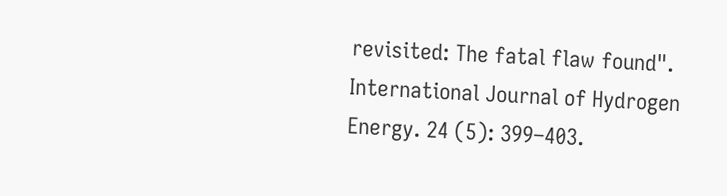revisited: The fatal flaw found". International Journal of Hydrogen Energy. 24 (5): 399–403.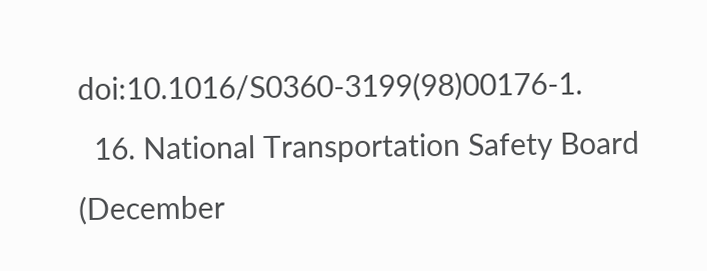doi:10.1016/S0360-3199(98)00176-1.
  16. National Transportation Safety Board (December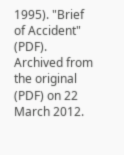1995). "Brief of Accident" (PDF). Archived from the original (PDF) on 22 March 2012.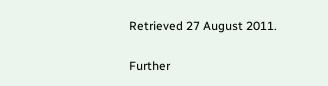Retrieved 27 August 2011.

Further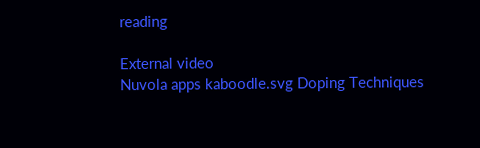reading

External video
Nuvola apps kaboodle.svg Doping Techniques